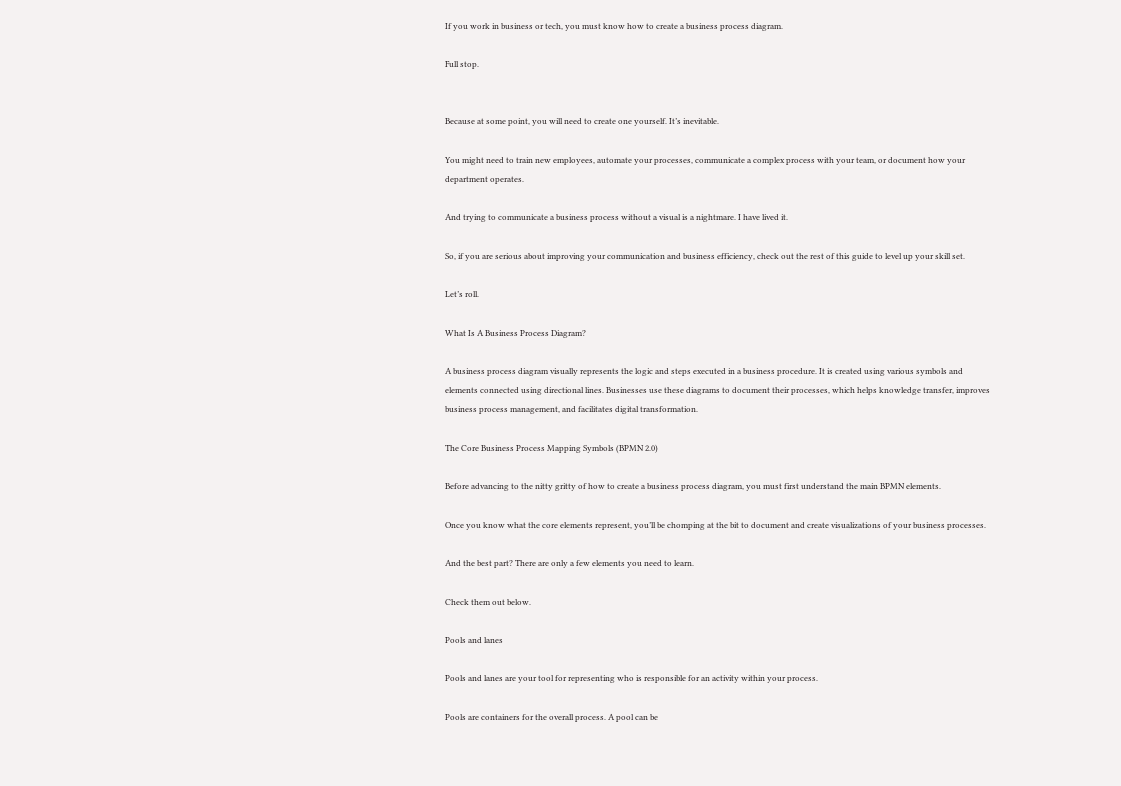If you work in business or tech, you must know how to create a business process diagram.

Full stop.


Because at some point, you will need to create one yourself. It’s inevitable.

You might need to train new employees, automate your processes, communicate a complex process with your team, or document how your department operates.

And trying to communicate a business process without a visual is a nightmare. I have lived it.

So, if you are serious about improving your communication and business efficiency, check out the rest of this guide to level up your skill set.

Let’s roll.

What Is A Business Process Diagram?

A business process diagram visually represents the logic and steps executed in a business procedure. It is created using various symbols and elements connected using directional lines. Businesses use these diagrams to document their processes, which helps knowledge transfer, improves business process management, and facilitates digital transformation.

The Core Business Process Mapping Symbols (BPMN 2.0)

Before advancing to the nitty gritty of how to create a business process diagram, you must first understand the main BPMN elements.

Once you know what the core elements represent, you’ll be chomping at the bit to document and create visualizations of your business processes.

And the best part? There are only a few elements you need to learn.

Check them out below.

Pools and lanes

Pools and lanes are your tool for representing who is responsible for an activity within your process.

Pools are containers for the overall process. A pool can be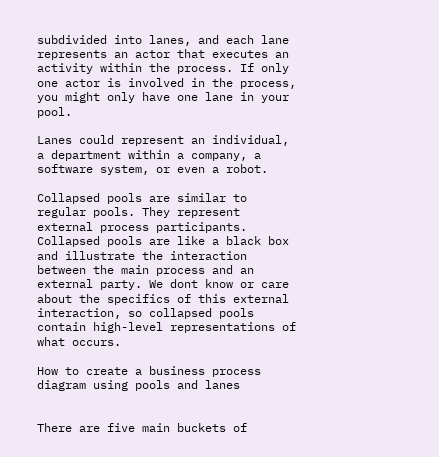subdivided into lanes, and each lane represents an actor that executes an activity within the process. If only one actor is involved in the process, you might only have one lane in your pool.

Lanes could represent an individual, a department within a company, a software system, or even a robot.

Collapsed pools are similar to regular pools. They represent external process participants. Collapsed pools are like a black box and illustrate the interaction between the main process and an external party. We dont know or care about the specifics of this external interaction, so collapsed pools contain high-level representations of what occurs.

How to create a business process diagram using pools and lanes


There are five main buckets of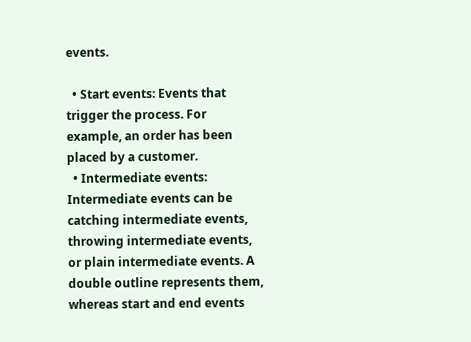events.

  • Start events: Events that trigger the process. For example, an order has been placed by a customer.
  • Intermediate events: Intermediate events can be catching intermediate events, throwing intermediate events, or plain intermediate events. A double outline represents them, whereas start and end events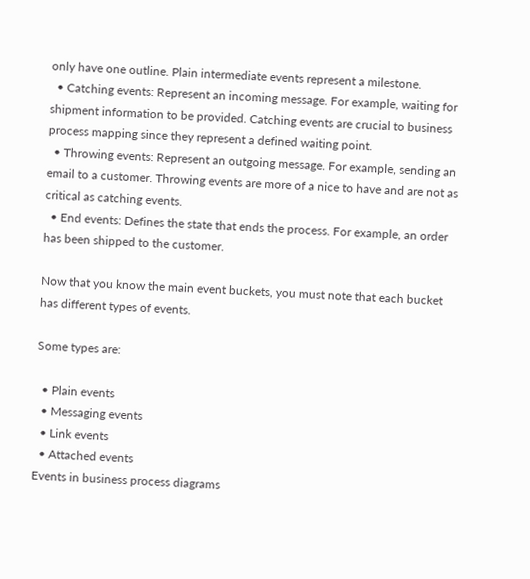only have one outline. Plain intermediate events represent a milestone.
  • Catching events: Represent an incoming message. For example, waiting for shipment information to be provided. Catching events are crucial to business process mapping since they represent a defined waiting point.
  • Throwing events: Represent an outgoing message. For example, sending an email to a customer. Throwing events are more of a nice to have and are not as critical as catching events.
  • End events: Defines the state that ends the process. For example, an order has been shipped to the customer.

Now that you know the main event buckets, you must note that each bucket has different types of events.

Some types are:

  • Plain events
  • Messaging events
  • Link events
  • Attached events
Events in business process diagrams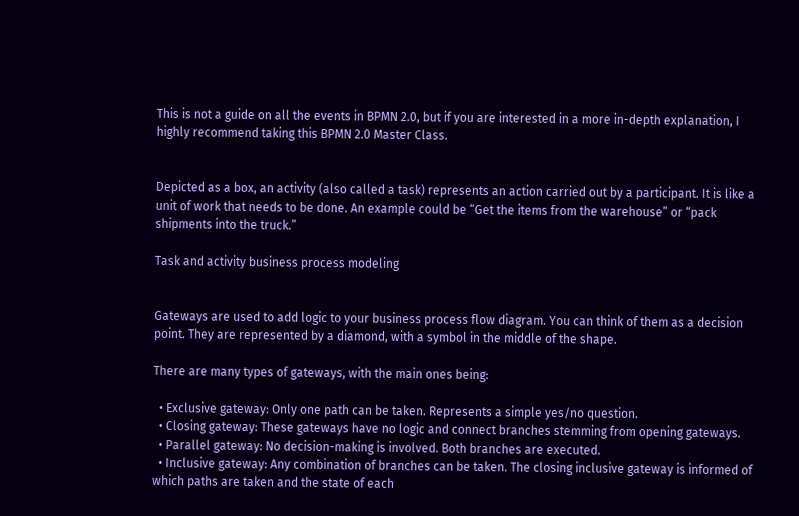This is not a guide on all the events in BPMN 2.0, but if you are interested in a more in-depth explanation, I highly recommend taking this BPMN 2.0 Master Class.


Depicted as a box, an activity (also called a task) represents an action carried out by a participant. It is like a unit of work that needs to be done. An example could be “Get the items from the warehouse” or “pack shipments into the truck.”

Task and activity business process modeling


Gateways are used to add logic to your business process flow diagram. You can think of them as a decision point. They are represented by a diamond, with a symbol in the middle of the shape.

There are many types of gateways, with the main ones being:

  • Exclusive gateway: Only one path can be taken. Represents a simple yes/no question.
  • Closing gateway: These gateways have no logic and connect branches stemming from opening gateways.
  • Parallel gateway: No decision-making is involved. Both branches are executed.
  • Inclusive gateway: Any combination of branches can be taken. The closing inclusive gateway is informed of which paths are taken and the state of each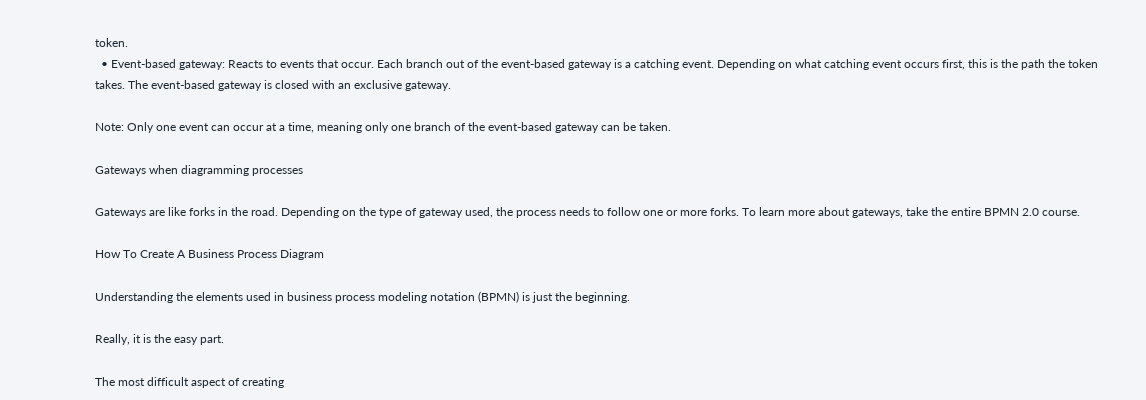token.
  • Event-based gateway: Reacts to events that occur. Each branch out of the event-based gateway is a catching event. Depending on what catching event occurs first, this is the path the token takes. The event-based gateway is closed with an exclusive gateway.

Note: Only one event can occur at a time, meaning only one branch of the event-based gateway can be taken.

Gateways when diagramming processes

Gateways are like forks in the road. Depending on the type of gateway used, the process needs to follow one or more forks. To learn more about gateways, take the entire BPMN 2.0 course.

How To Create A Business Process Diagram

Understanding the elements used in business process modeling notation (BPMN) is just the beginning.

Really, it is the easy part.

The most difficult aspect of creating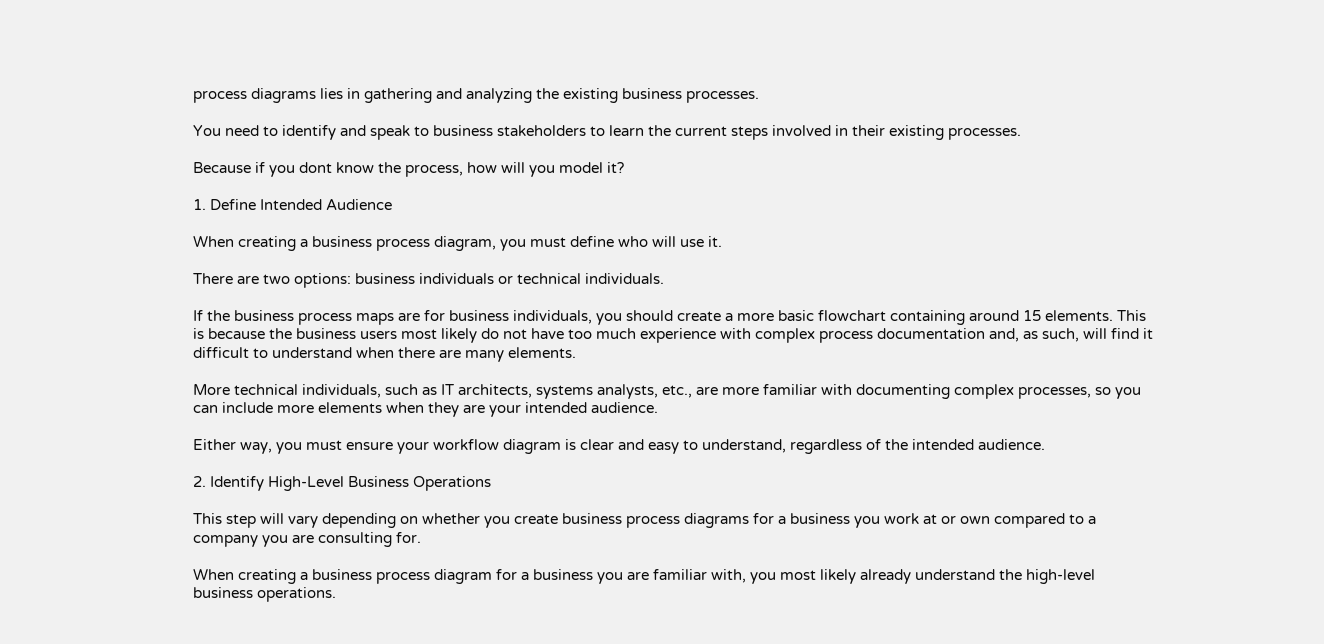process diagrams lies in gathering and analyzing the existing business processes.

You need to identify and speak to business stakeholders to learn the current steps involved in their existing processes.

Because if you dont know the process, how will you model it?

1. Define Intended Audience

When creating a business process diagram, you must define who will use it.

There are two options: business individuals or technical individuals.

If the business process maps are for business individuals, you should create a more basic flowchart containing around 15 elements. This is because the business users most likely do not have too much experience with complex process documentation and, as such, will find it difficult to understand when there are many elements.

More technical individuals, such as IT architects, systems analysts, etc., are more familiar with documenting complex processes, so you can include more elements when they are your intended audience.

Either way, you must ensure your workflow diagram is clear and easy to understand, regardless of the intended audience.

2. Identify High-Level Business Operations

This step will vary depending on whether you create business process diagrams for a business you work at or own compared to a company you are consulting for.

When creating a business process diagram for a business you are familiar with, you most likely already understand the high-level business operations.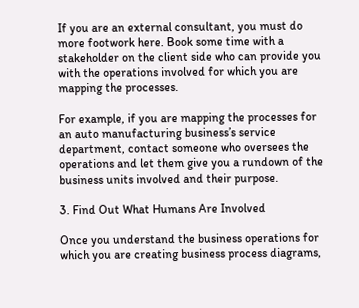If you are an external consultant, you must do more footwork here. Book some time with a stakeholder on the client side who can provide you with the operations involved for which you are mapping the processes.

For example, if you are mapping the processes for an auto manufacturing business’s service department, contact someone who oversees the operations and let them give you a rundown of the business units involved and their purpose.

3. Find Out What Humans Are Involved

Once you understand the business operations for which you are creating business process diagrams,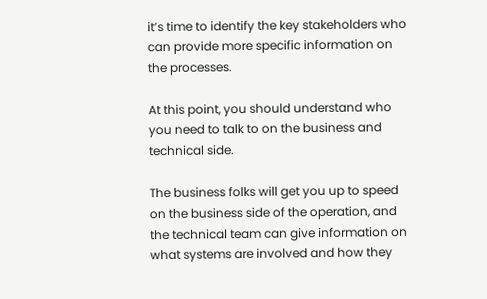it’s time to identify the key stakeholders who can provide more specific information on the processes.

At this point, you should understand who you need to talk to on the business and technical side.

The business folks will get you up to speed on the business side of the operation, and the technical team can give information on what systems are involved and how they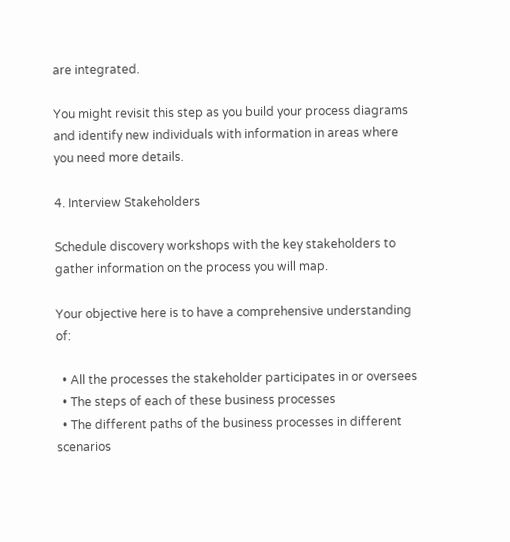are integrated.

You might revisit this step as you build your process diagrams and identify new individuals with information in areas where you need more details.

4. Interview Stakeholders

Schedule discovery workshops with the key stakeholders to gather information on the process you will map.

Your objective here is to have a comprehensive understanding of:

  • All the processes the stakeholder participates in or oversees
  • The steps of each of these business processes
  • The different paths of the business processes in different scenarios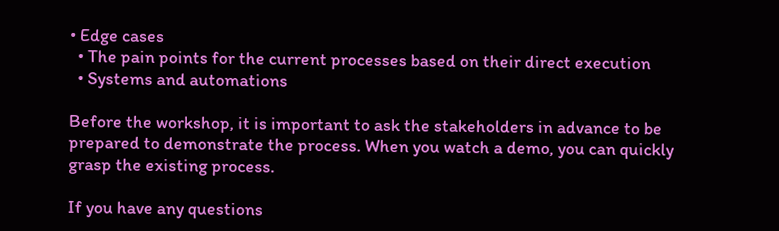• Edge cases
  • The pain points for the current processes based on their direct execution
  • Systems and automations

Before the workshop, it is important to ask the stakeholders in advance to be prepared to demonstrate the process. When you watch a demo, you can quickly grasp the existing process.

If you have any questions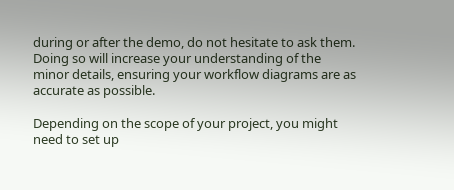during or after the demo, do not hesitate to ask them. Doing so will increase your understanding of the minor details, ensuring your workflow diagrams are as accurate as possible.

Depending on the scope of your project, you might need to set up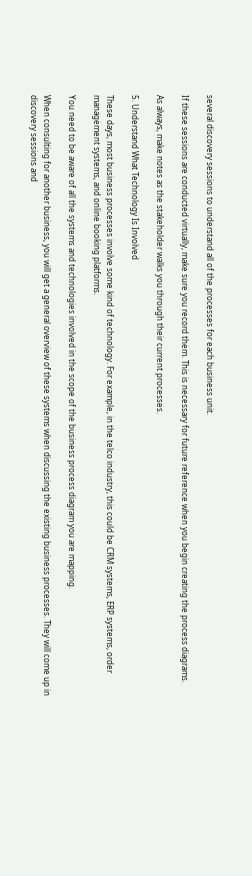several discovery sessions to understand all of the processes for each business unit.

If these sessions are conducted virtually, make sure you record them. This is necessary for future reference when you begin creating the process diagrams.

As always, make notes as the stakeholder walks you through their current processes.

5. Understand What Technology Is Involved

These days, most business processes involve some kind of technology. For example, in the telco industry, this could be CRM systems, ERP systems, order management systems, and online booking platforms.

You need to be aware of all the systems and technologies involved in the scope of the business process diagram you are mapping.

When consulting for another business, you will get a general overview of these systems when discussing the existing business processes. They will come up in discovery sessions and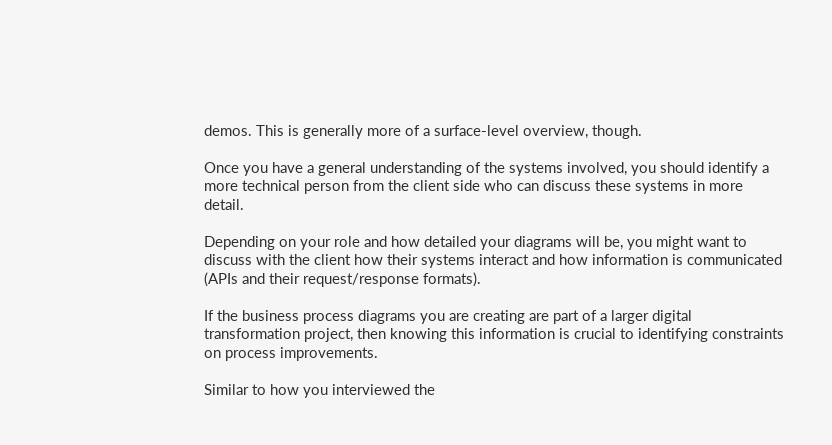demos. This is generally more of a surface-level overview, though.

Once you have a general understanding of the systems involved, you should identify a more technical person from the client side who can discuss these systems in more detail.

Depending on your role and how detailed your diagrams will be, you might want to discuss with the client how their systems interact and how information is communicated (APIs and their request/response formats).

If the business process diagrams you are creating are part of a larger digital transformation project, then knowing this information is crucial to identifying constraints on process improvements.

Similar to how you interviewed the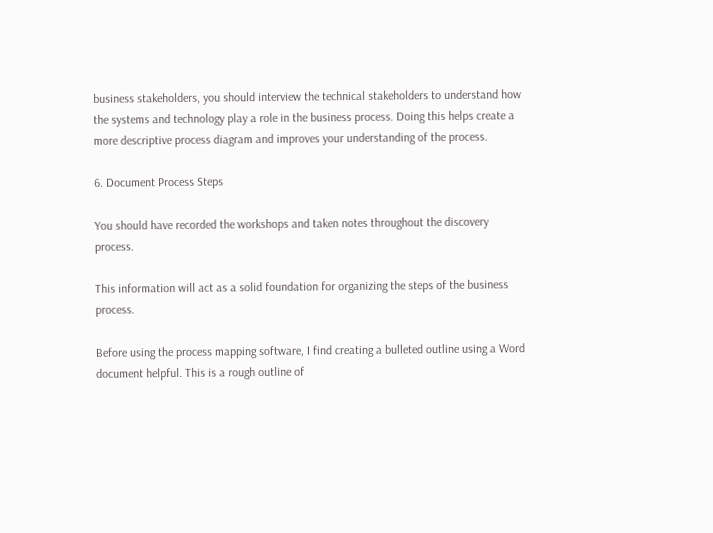business stakeholders, you should interview the technical stakeholders to understand how the systems and technology play a role in the business process. Doing this helps create a more descriptive process diagram and improves your understanding of the process.

6. Document Process Steps

You should have recorded the workshops and taken notes throughout the discovery process.

This information will act as a solid foundation for organizing the steps of the business process.

Before using the process mapping software, I find creating a bulleted outline using a Word document helpful. This is a rough outline of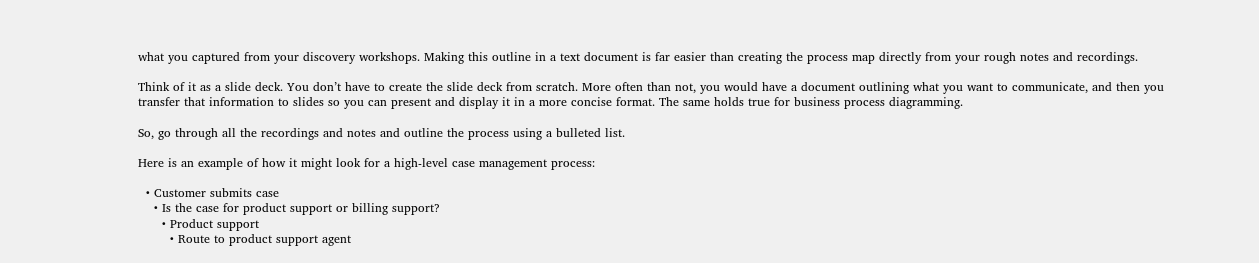what you captured from your discovery workshops. Making this outline in a text document is far easier than creating the process map directly from your rough notes and recordings.

Think of it as a slide deck. You don’t have to create the slide deck from scratch. More often than not, you would have a document outlining what you want to communicate, and then you transfer that information to slides so you can present and display it in a more concise format. The same holds true for business process diagramming.

So, go through all the recordings and notes and outline the process using a bulleted list.

Here is an example of how it might look for a high-level case management process:

  • Customer submits case
    • Is the case for product support or billing support?
      • Product support
        • Route to product support agent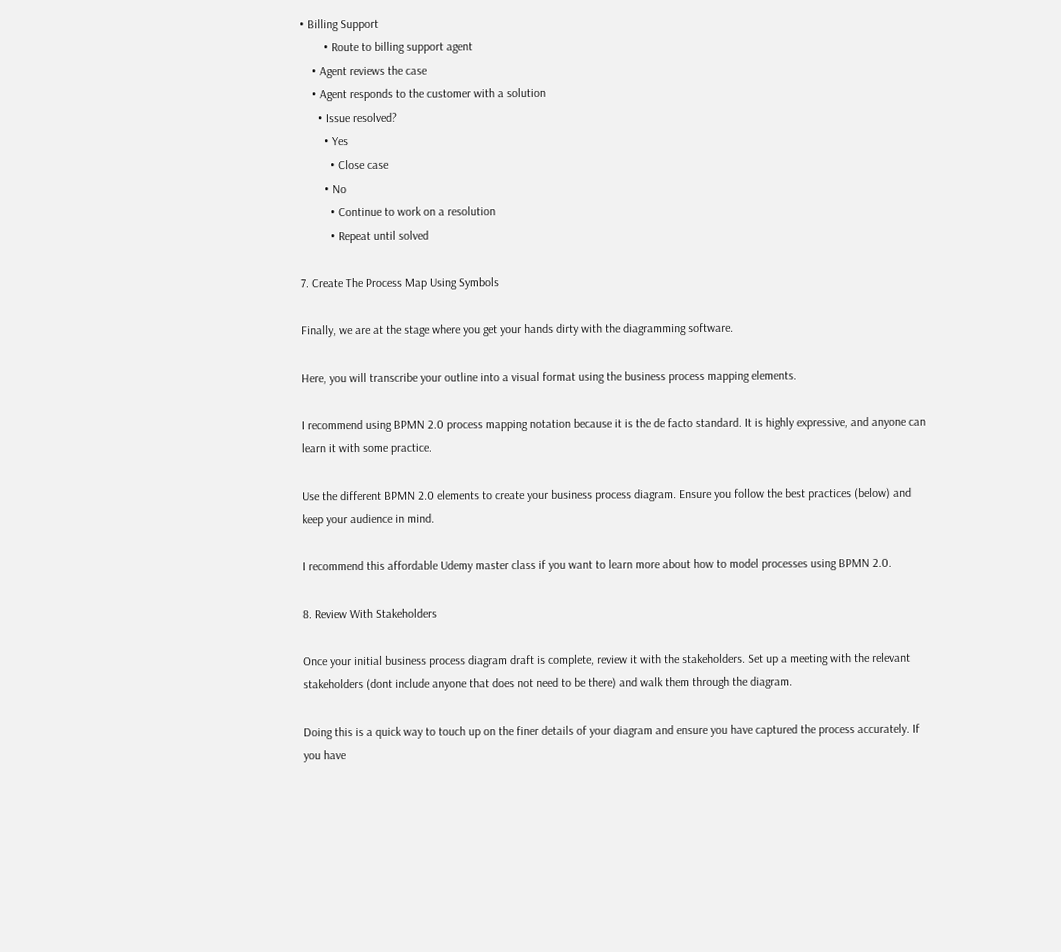• Billing Support
        • Route to billing support agent
    • Agent reviews the case
    • Agent responds to the customer with a solution
      • Issue resolved?
        • Yes
          • Close case
        • No
          • Continue to work on a resolution
          • Repeat until solved

7. Create The Process Map Using Symbols

Finally, we are at the stage where you get your hands dirty with the diagramming software.

Here, you will transcribe your outline into a visual format using the business process mapping elements.

I recommend using BPMN 2.0 process mapping notation because it is the de facto standard. It is highly expressive, and anyone can learn it with some practice.

Use the different BPMN 2.0 elements to create your business process diagram. Ensure you follow the best practices (below) and keep your audience in mind.

I recommend this affordable Udemy master class if you want to learn more about how to model processes using BPMN 2.0.

8. Review With Stakeholders

Once your initial business process diagram draft is complete, review it with the stakeholders. Set up a meeting with the relevant stakeholders (dont include anyone that does not need to be there) and walk them through the diagram.

Doing this is a quick way to touch up on the finer details of your diagram and ensure you have captured the process accurately. If you have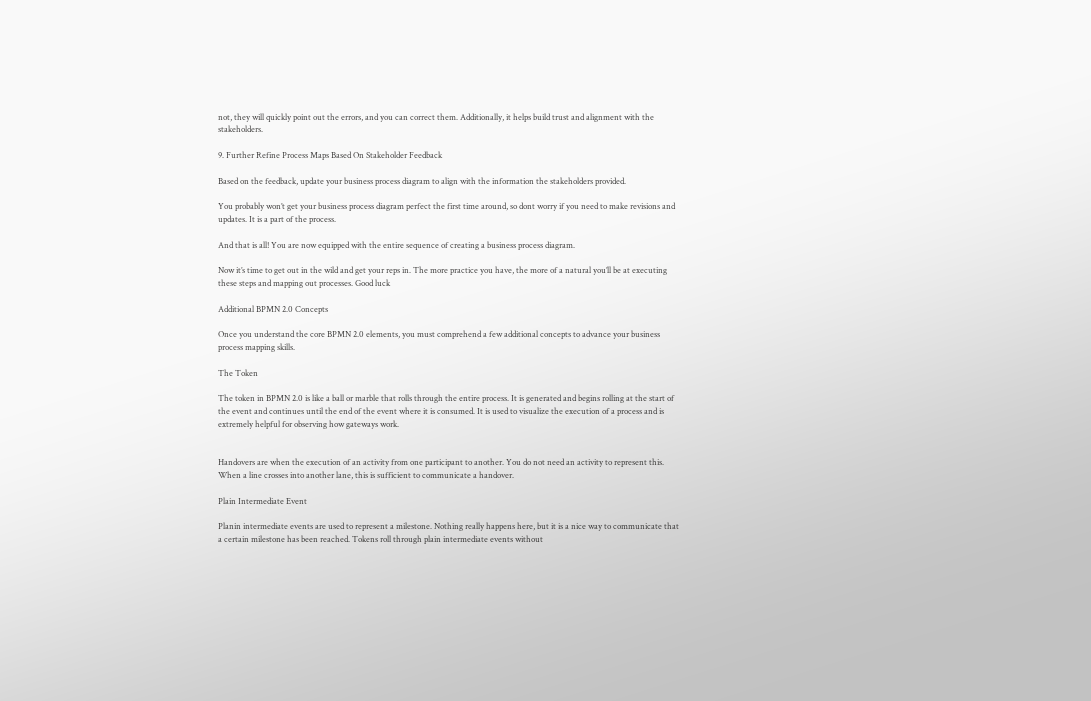not, they will quickly point out the errors, and you can correct them. Additionally, it helps build trust and alignment with the stakeholders.

9. Further Refine Process Maps Based On Stakeholder Feedback

Based on the feedback, update your business process diagram to align with the information the stakeholders provided.

You probably won’t get your business process diagram perfect the first time around, so dont worry if you need to make revisions and updates. It is a part of the process.

And that is all! You are now equipped with the entire sequence of creating a business process diagram.

Now it’s time to get out in the wild and get your reps in. The more practice you have, the more of a natural you’ll be at executing these steps and mapping out processes. Good luck

Additional BPMN 2.0 Concepts

Once you understand the core BPMN 2.0 elements, you must comprehend a few additional concepts to advance your business process mapping skills.

The Token

The token in BPMN 2.0 is like a ball or marble that rolls through the entire process. It is generated and begins rolling at the start of the event and continues until the end of the event where it is consumed. It is used to visualize the execution of a process and is extremely helpful for observing how gateways work.


Handovers are when the execution of an activity from one participant to another. You do not need an activity to represent this. When a line crosses into another lane, this is sufficient to communicate a handover.

Plain Intermediate Event

Planin intermediate events are used to represent a milestone. Nothing really happens here, but it is a nice way to communicate that a certain milestone has been reached. Tokens roll through plain intermediate events without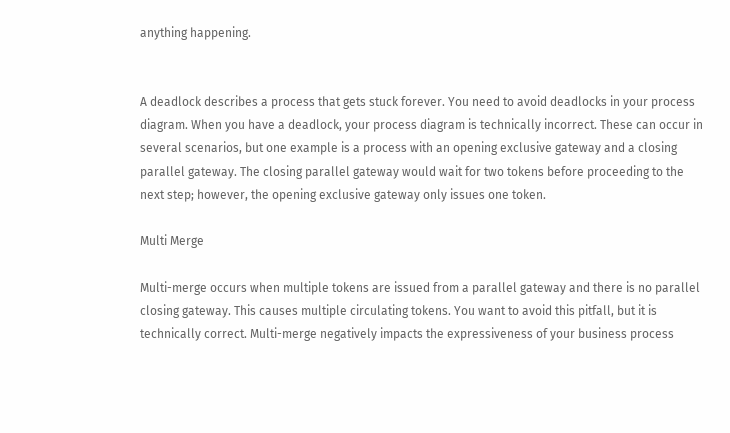anything happening.


A deadlock describes a process that gets stuck forever. You need to avoid deadlocks in your process diagram. When you have a deadlock, your process diagram is technically incorrect. These can occur in several scenarios, but one example is a process with an opening exclusive gateway and a closing parallel gateway. The closing parallel gateway would wait for two tokens before proceeding to the next step; however, the opening exclusive gateway only issues one token.

Multi Merge

Multi-merge occurs when multiple tokens are issued from a parallel gateway and there is no parallel closing gateway. This causes multiple circulating tokens. You want to avoid this pitfall, but it is technically correct. Multi-merge negatively impacts the expressiveness of your business process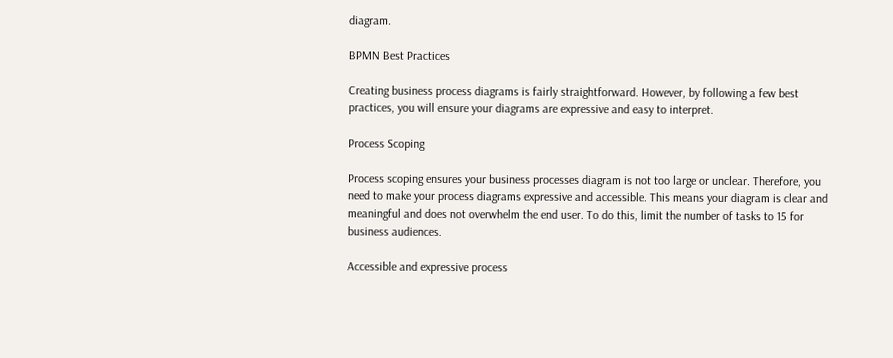diagram.

BPMN Best Practices

Creating business process diagrams is fairly straightforward. However, by following a few best practices, you will ensure your diagrams are expressive and easy to interpret.

Process Scoping

Process scoping ensures your business processes diagram is not too large or unclear. Therefore, you need to make your process diagrams expressive and accessible. This means your diagram is clear and meaningful and does not overwhelm the end user. To do this, limit the number of tasks to 15 for business audiences.

Accessible and expressive process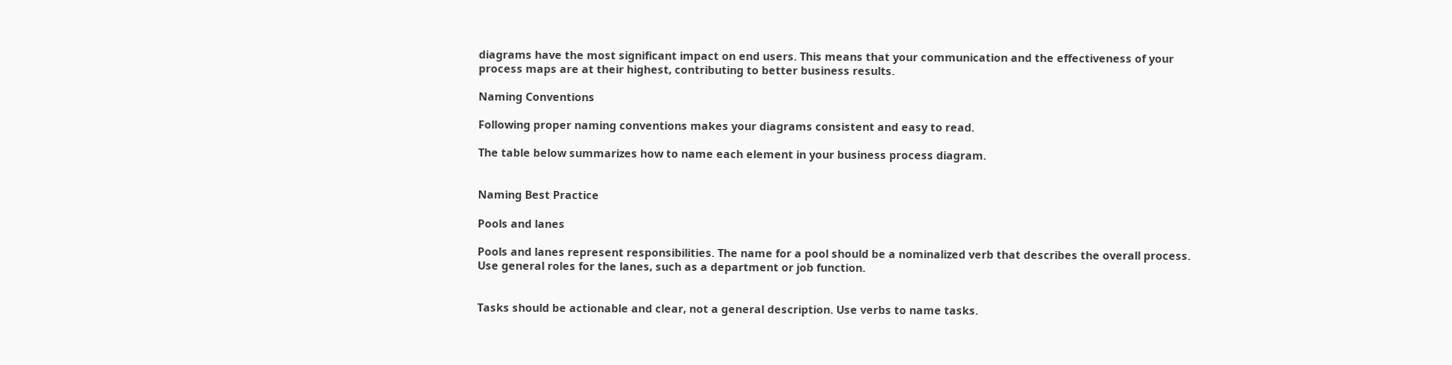diagrams have the most significant impact on end users. This means that your communication and the effectiveness of your process maps are at their highest, contributing to better business results.

Naming Conventions

Following proper naming conventions makes your diagrams consistent and easy to read.

The table below summarizes how to name each element in your business process diagram.


Naming Best Practice

Pools and lanes

Pools and lanes represent responsibilities. The name for a pool should be a nominalized verb that describes the overall process. Use general roles for the lanes, such as a department or job function.


Tasks should be actionable and clear, not a general description. Use verbs to name tasks.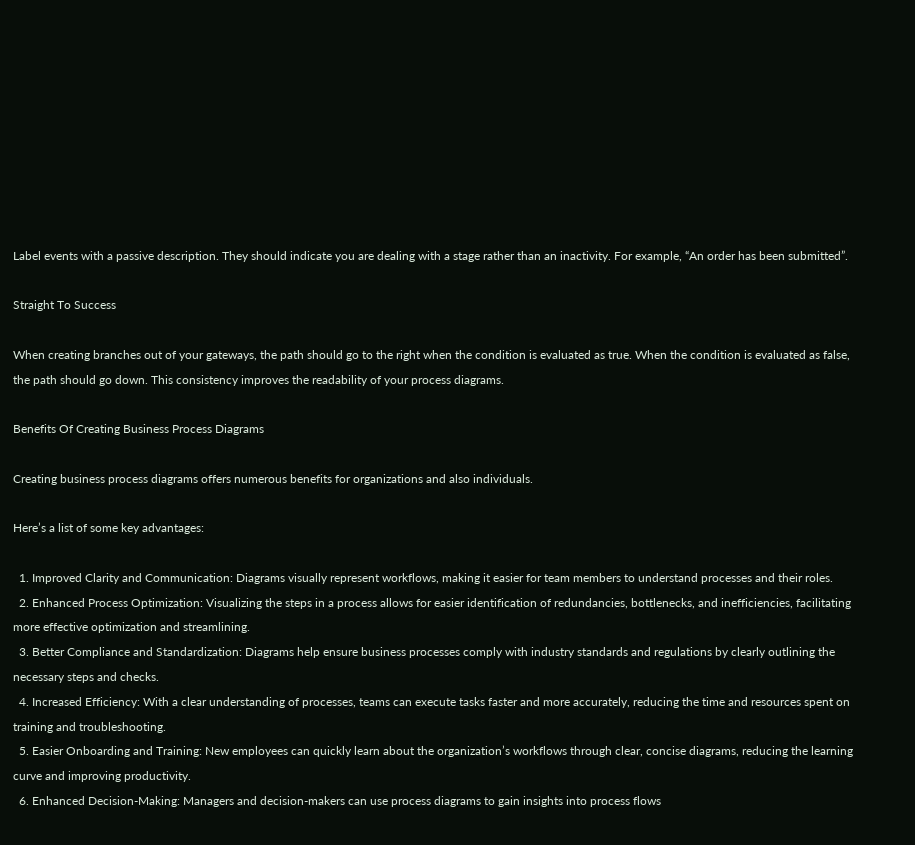Label events with a passive description. They should indicate you are dealing with a stage rather than an inactivity. For example, “An order has been submitted”.

Straight To Success

When creating branches out of your gateways, the path should go to the right when the condition is evaluated as true. When the condition is evaluated as false, the path should go down. This consistency improves the readability of your process diagrams.

Benefits Of Creating Business Process Diagrams

Creating business process diagrams offers numerous benefits for organizations and also individuals.

Here’s a list of some key advantages:

  1. Improved Clarity and Communication: Diagrams visually represent workflows, making it easier for team members to understand processes and their roles.
  2. Enhanced Process Optimization: Visualizing the steps in a process allows for easier identification of redundancies, bottlenecks, and inefficiencies, facilitating more effective optimization and streamlining.
  3. Better Compliance and Standardization: Diagrams help ensure business processes comply with industry standards and regulations by clearly outlining the necessary steps and checks.
  4. Increased Efficiency: With a clear understanding of processes, teams can execute tasks faster and more accurately, reducing the time and resources spent on training and troubleshooting.
  5. Easier Onboarding and Training: New employees can quickly learn about the organization’s workflows through clear, concise diagrams, reducing the learning curve and improving productivity.
  6. Enhanced Decision-Making: Managers and decision-makers can use process diagrams to gain insights into process flows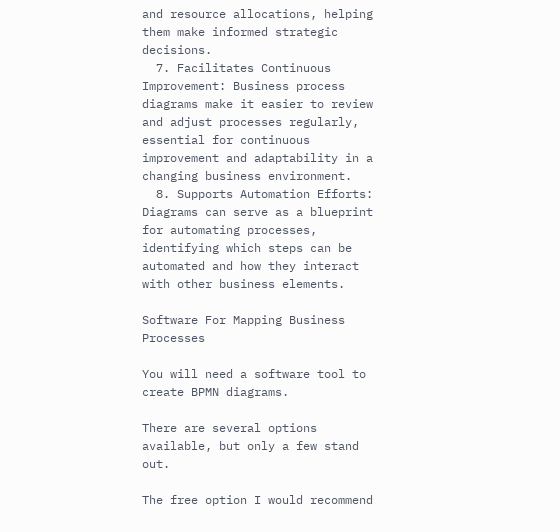and resource allocations, helping them make informed strategic decisions.
  7. Facilitates Continuous Improvement: Business process diagrams make it easier to review and adjust processes regularly, essential for continuous improvement and adaptability in a changing business environment.
  8. Supports Automation Efforts: Diagrams can serve as a blueprint for automating processes, identifying which steps can be automated and how they interact with other business elements.

Software For Mapping Business Processes

You will need a software tool to create BPMN diagrams.

There are several options available, but only a few stand out.

The free option I would recommend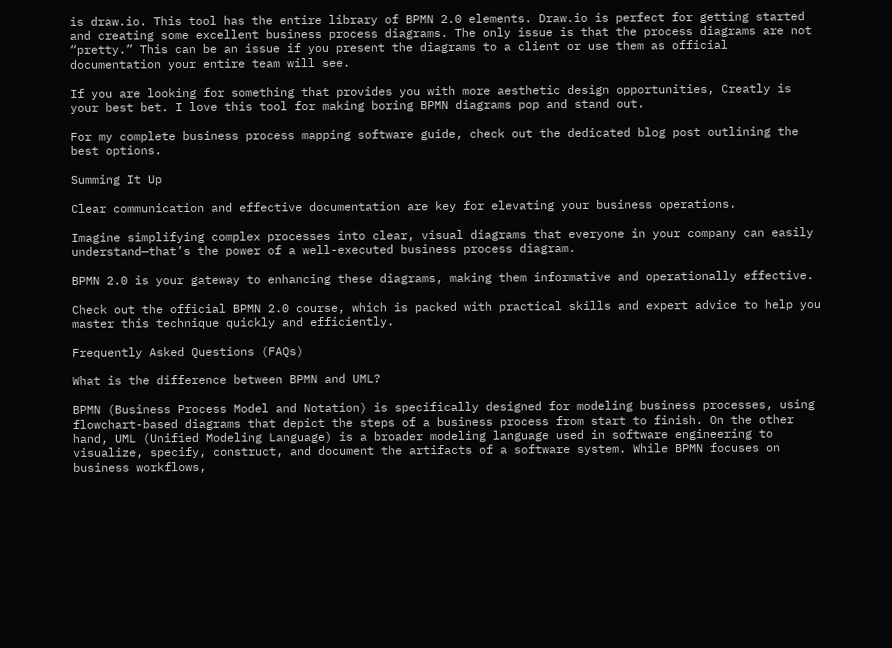is draw.io. This tool has the entire library of BPMN 2.0 elements. Draw.io is perfect for getting started and creating some excellent business process diagrams. The only issue is that the process diagrams are not “pretty.” This can be an issue if you present the diagrams to a client or use them as official documentation your entire team will see.

If you are looking for something that provides you with more aesthetic design opportunities, Creatly is your best bet. I love this tool for making boring BPMN diagrams pop and stand out.

For my complete business process mapping software guide, check out the dedicated blog post outlining the best options.

Summing It Up

Clear communication and effective documentation are key for elevating your business operations.

Imagine simplifying complex processes into clear, visual diagrams that everyone in your company can easily understand—that’s the power of a well-executed business process diagram.

BPMN 2.0 is your gateway to enhancing these diagrams, making them informative and operationally effective.

Check out the official BPMN 2.0 course, which is packed with practical skills and expert advice to help you master this technique quickly and efficiently.

Frequently Asked Questions (FAQs)

What is the difference between BPMN and UML?

BPMN (Business Process Model and Notation) is specifically designed for modeling business processes, using flowchart-based diagrams that depict the steps of a business process from start to finish. On the other hand, UML (Unified Modeling Language) is a broader modeling language used in software engineering to visualize, specify, construct, and document the artifacts of a software system. While BPMN focuses on business workflows,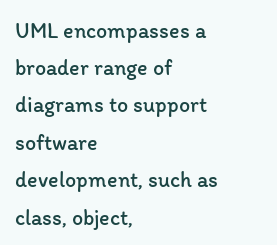UML encompasses a broader range of diagrams to support software development, such as class, object,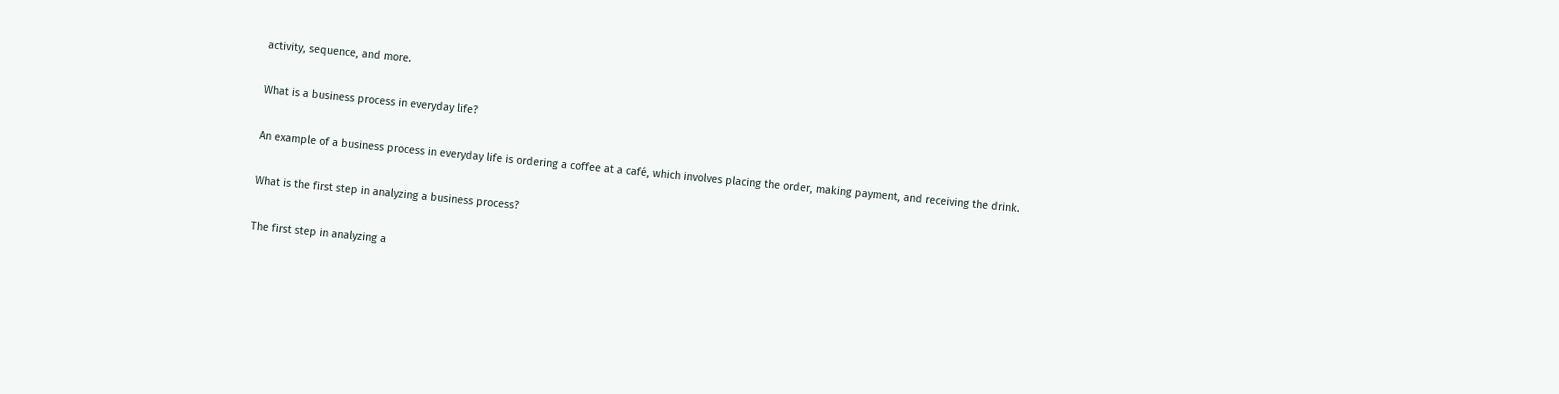activity, sequence, and more.

What is a business process in everyday life?

An example of a business process in everyday life is ordering a coffee at a café, which involves placing the order, making payment, and receiving the drink.

What is the first step in analyzing a business process?

The first step in analyzing a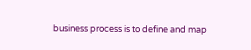business process is to define and map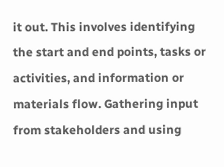it out. This involves identifying the start and end points, tasks or activities, and information or materials flow. Gathering input from stakeholders and using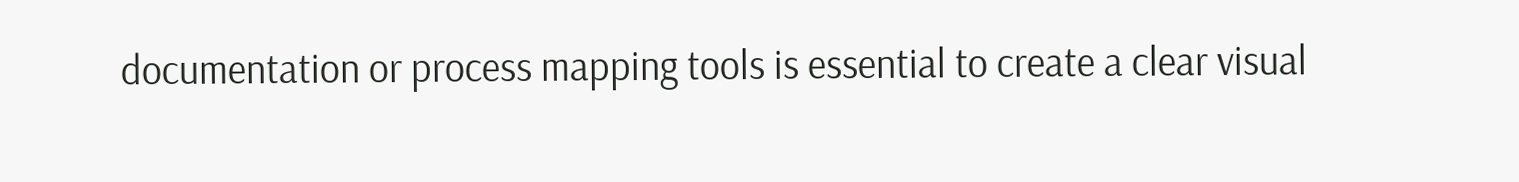documentation or process mapping tools is essential to create a clear visual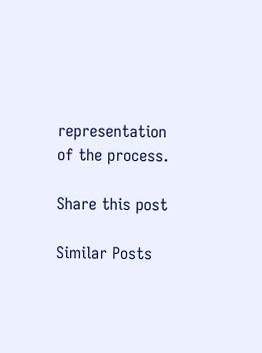representation of the process.

Share this post

Similar Posts